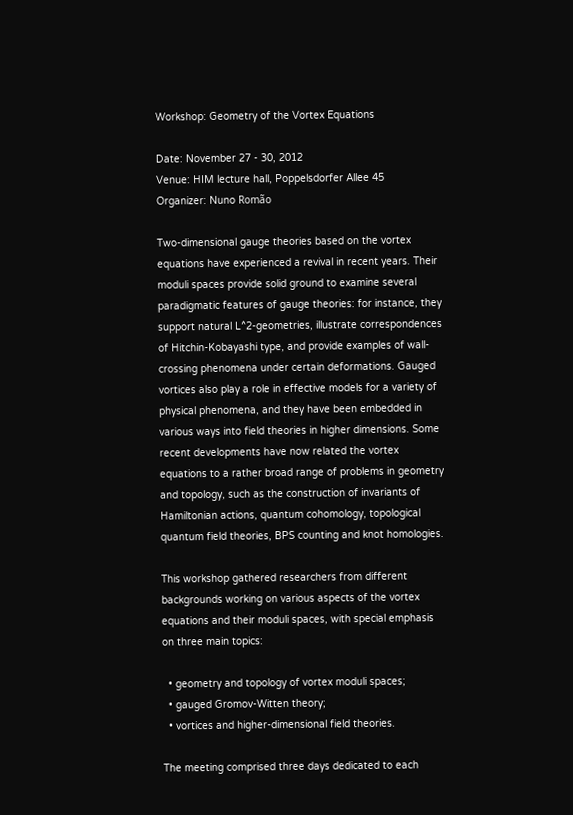Workshop: Geometry of the Vortex Equations

Date: November 27 - 30, 2012
Venue: HIM lecture hall, Poppelsdorfer Allee 45
Organizer: Nuno Romão

Two-dimensional gauge theories based on the vortex equations have experienced a revival in recent years. Their moduli spaces provide solid ground to examine several paradigmatic features of gauge theories: for instance, they support natural L^2-geometries, illustrate correspondences of Hitchin-Kobayashi type, and provide examples of wall-crossing phenomena under certain deformations. Gauged vortices also play a role in effective models for a variety of physical phenomena, and they have been embedded in various ways into field theories in higher dimensions. Some recent developments have now related the vortex equations to a rather broad range of problems in geometry and topology, such as the construction of invariants of Hamiltonian actions, quantum cohomology, topological quantum field theories, BPS counting and knot homologies.

This workshop gathered researchers from different backgrounds working on various aspects of the vortex equations and their moduli spaces, with special emphasis on three main topics:

  • geometry and topology of vortex moduli spaces;
  • gauged Gromov-Witten theory;
  • vortices and higher-dimensional field theories.

The meeting comprised three days dedicated to each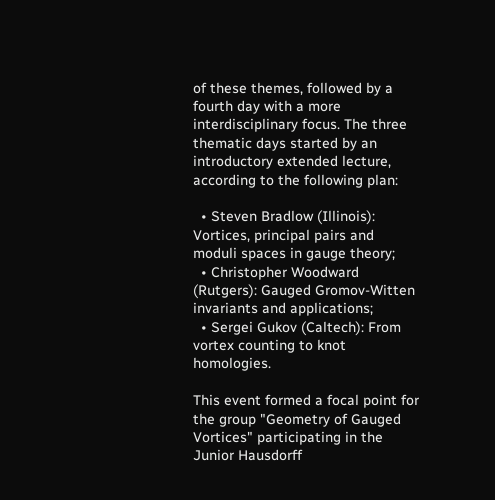of these themes, followed by a fourth day with a more interdisciplinary focus. The three thematic days started by an introductory extended lecture, according to the following plan:

  • Steven Bradlow (Illinois): Vortices, principal pairs and moduli spaces in gauge theory;
  • Christopher Woodward (Rutgers): Gauged Gromov-Witten invariants and applications;
  • Sergei Gukov (Caltech): From vortex counting to knot homologies.

This event formed a focal point for the group "Geometry of Gauged Vortices" participating in the Junior Hausdorff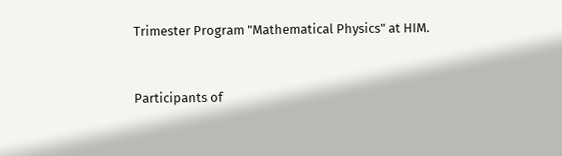Trimester Program "Mathematical Physics" at HIM.


Participants of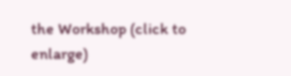the Workshop (click to enlarge)